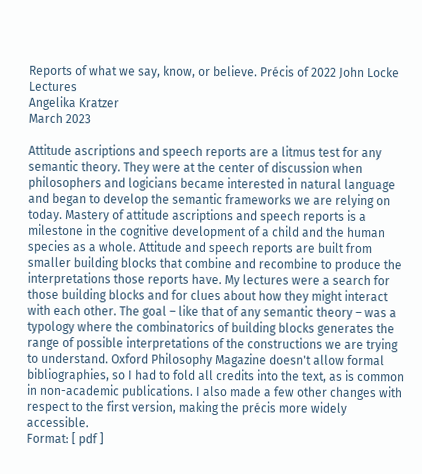Reports of what we say, know, or believe. Précis of 2022 John Locke Lectures
Angelika Kratzer
March 2023

Attitude ascriptions and speech reports are a litmus test for any semantic theory. They were at the center of discussion when philosophers and logicians became interested in natural language and began to develop the semantic frameworks we are relying on today. Mastery of attitude ascriptions and speech reports is a milestone in the cognitive development of a child and the human species as a whole. Attitude and speech reports are built from smaller building blocks that combine and recombine to produce the interpretations those reports have. My lectures were a search for those building blocks and for clues about how they might interact with each other. The goal – like that of any semantic theory – was a typology where the combinatorics of building blocks generates the range of possible interpretations of the constructions we are trying to understand. Oxford Philosophy Magazine doesn't allow formal bibliographies, so I had to fold all credits into the text, as is common in non-academic publications. I also made a few other changes with respect to the first version, making the précis more widely accessible.
Format: [ pdf ]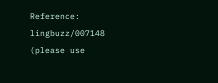Reference: lingbuzz/007148
(please use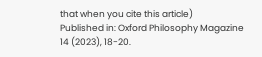that when you cite this article)
Published in: Oxford Philosophy Magazine 14 (2023), 18-20.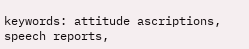keywords: attitude ascriptions, speech reports,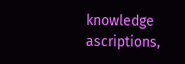knowledge ascriptions,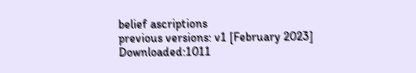belief ascriptions
previous versions: v1 [February 2023]
Downloaded:1011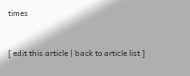times


[ edit this article | back to article list ]